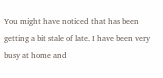You might have noticed that has been getting a bit stale of late. I have been very busy at home and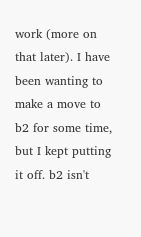work (more on that later). I have been wanting to make a move to b2 for some time, but I kept putting it off. b2 isn't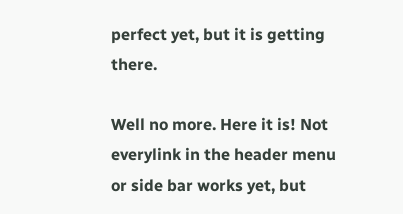perfect yet, but it is getting there.

Well no more. Here it is! Not everylink in the header menu or side bar works yet, but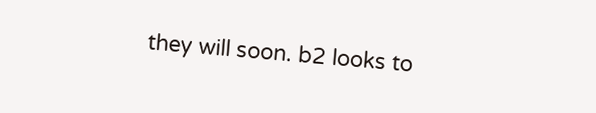they will soon. b2 looks to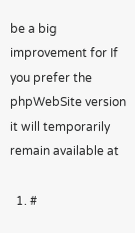be a big improvement for If you prefer the phpWebSite version it will temporarily remain available at

  1. #